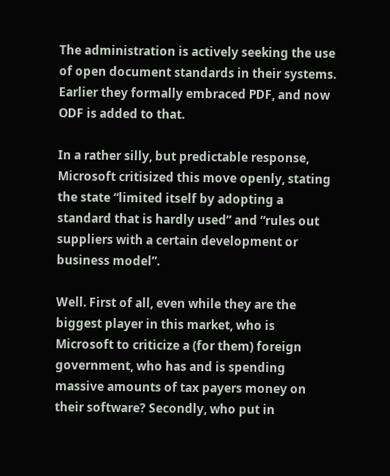The administration is actively seeking the use of open document standards in their systems. Earlier they formally embraced PDF, and now ODF is added to that.

In a rather silly, but predictable response, Microsoft critisized this move openly, stating the state “limited itself by adopting a standard that is hardly used” and “rules out suppliers with a certain development or business model”.

Well. First of all, even while they are the biggest player in this market, who is Microsoft to criticize a (for them) foreign government, who has and is spending massive amounts of tax payers money on their software? Secondly, who put in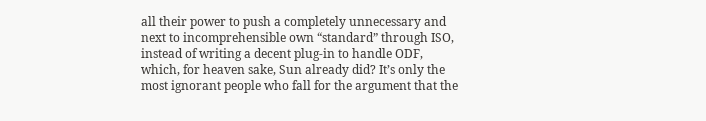all their power to push a completely unnecessary and next to incomprehensible own “standard” through ISO, instead of writing a decent plug-in to handle ODF, which, for heaven sake, Sun already did? It’s only the most ignorant people who fall for the argument that the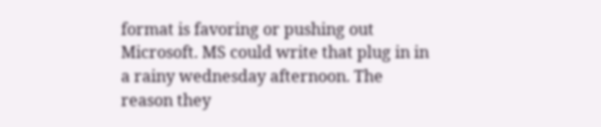format is favoring or pushing out Microsoft. MS could write that plug in in a rainy wednesday afternoon. The reason they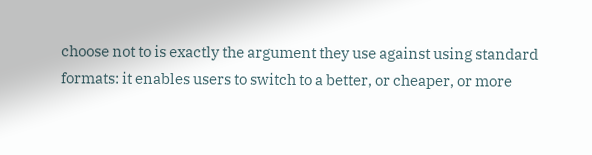choose not to is exactly the argument they use against using standard formats: it enables users to switch to a better, or cheaper, or more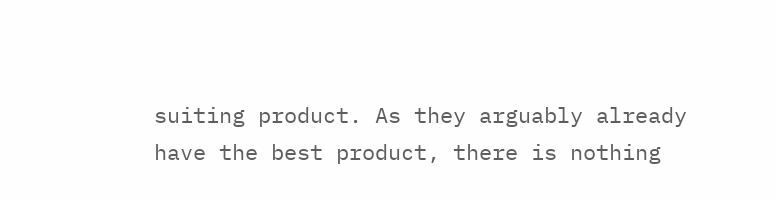suiting product. As they arguably already have the best product, there is nothing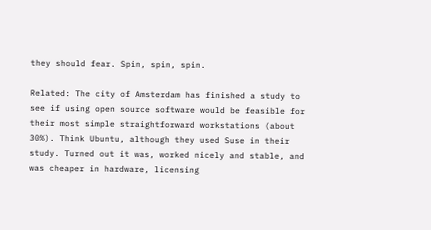they should fear. Spin, spin, spin.

Related: The city of Amsterdam has finished a study to see if using open source software would be feasible for their most simple straightforward workstations (about 30%). Think Ubuntu, although they used Suse in their study. Turned out it was, worked nicely and stable, and was cheaper in hardware, licensing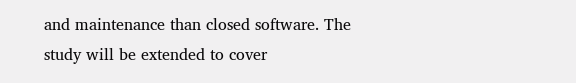and maintenance than closed software. The study will be extended to cover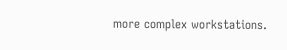more complex workstations.